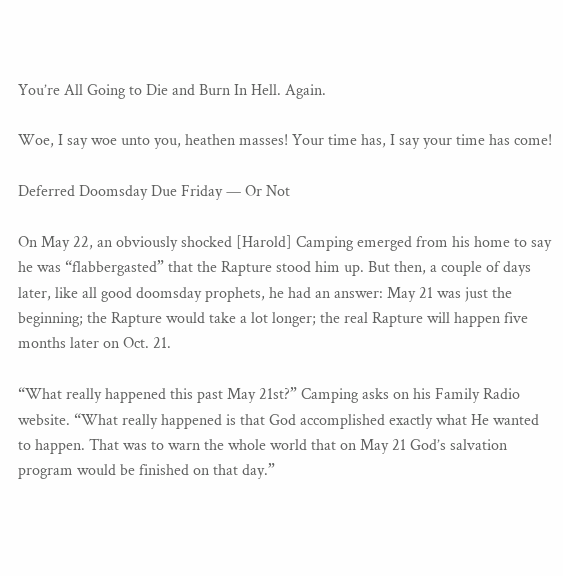You’re All Going to Die and Burn In Hell. Again.

Woe, I say woe unto you, heathen masses! Your time has, I say your time has come!

Deferred Doomsday Due Friday — Or Not

On May 22, an obviously shocked [Harold] Camping emerged from his home to say he was “flabbergasted” that the Rapture stood him up. But then, a couple of days later, like all good doomsday prophets, he had an answer: May 21 was just the beginning; the Rapture would take a lot longer; the real Rapture will happen five months later on Oct. 21.

“What really happened this past May 21st?” Camping asks on his Family Radio website. “What really happened is that God accomplished exactly what He wanted to happen. That was to warn the whole world that on May 21 God’s salvation program would be finished on that day.”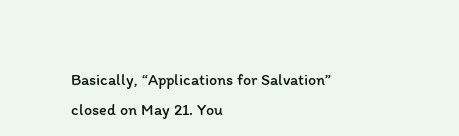Basically, “Applications for Salvation” closed on May 21. You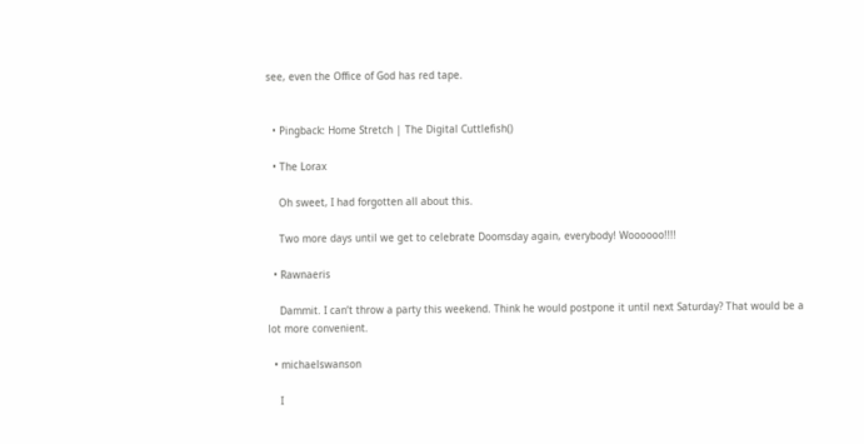see, even the Office of God has red tape.


  • Pingback: Home Stretch | The Digital Cuttlefish()

  • The Lorax

    Oh sweet, I had forgotten all about this.

    Two more days until we get to celebrate Doomsday again, everybody! Woooooo!!!!

  • Rawnaeris

    Dammit. I can’t throw a party this weekend. Think he would postpone it until next Saturday? That would be a lot more convenient.

  • michaelswanson

    I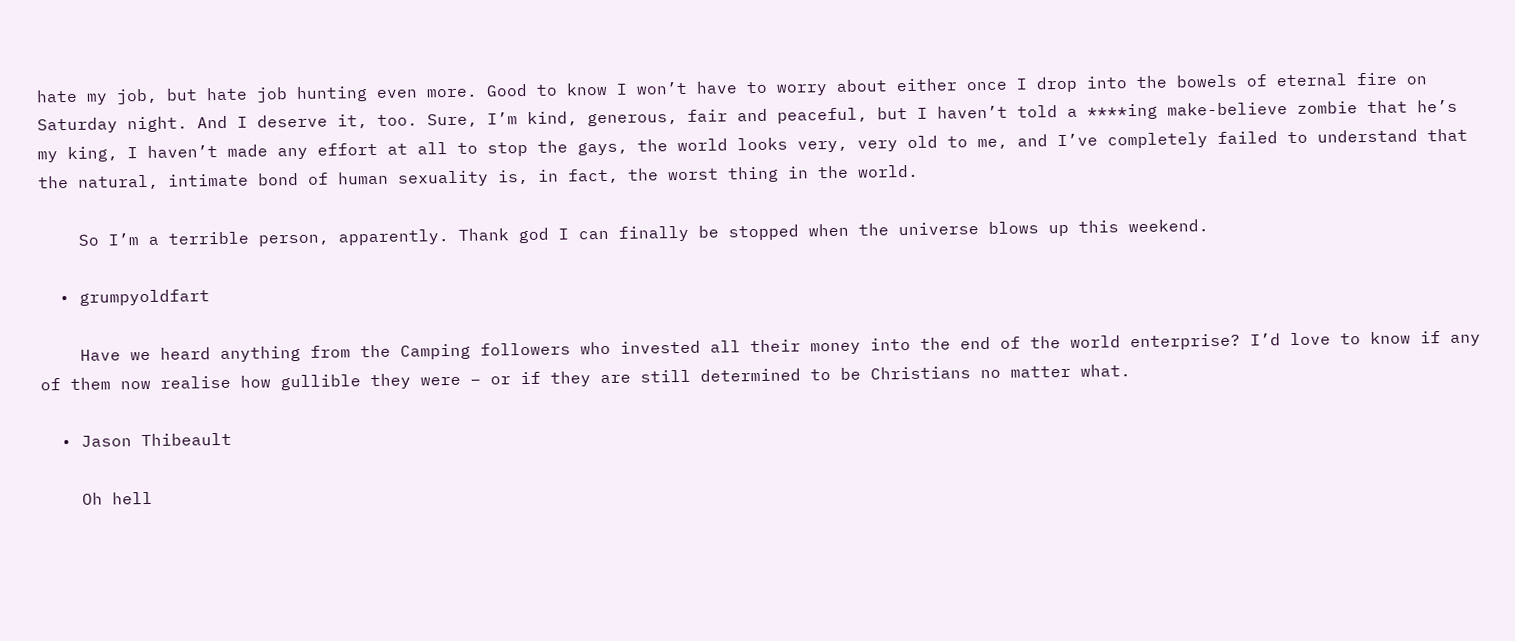hate my job, but hate job hunting even more. Good to know I won’t have to worry about either once I drop into the bowels of eternal fire on Saturday night. And I deserve it, too. Sure, I’m kind, generous, fair and peaceful, but I haven’t told a ****ing make-believe zombie that he’s my king, I haven’t made any effort at all to stop the gays, the world looks very, very old to me, and I’ve completely failed to understand that the natural, intimate bond of human sexuality is, in fact, the worst thing in the world.

    So I’m a terrible person, apparently. Thank god I can finally be stopped when the universe blows up this weekend.

  • grumpyoldfart

    Have we heard anything from the Camping followers who invested all their money into the end of the world enterprise? I’d love to know if any of them now realise how gullible they were – or if they are still determined to be Christians no matter what.

  • Jason Thibeault

    Oh hell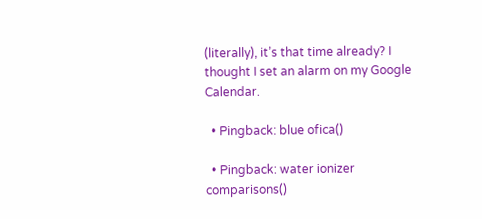(literally), it’s that time already? I thought I set an alarm on my Google Calendar.

  • Pingback: blue ofica()

  • Pingback: water ionizer comparisons()